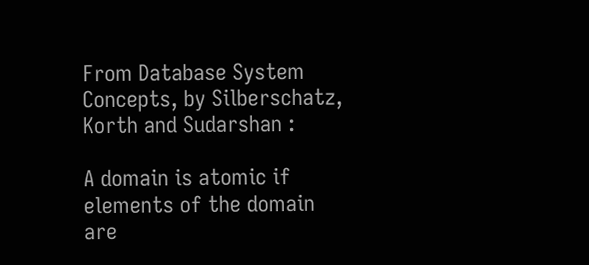From Database System Concepts, by Silberschatz, Korth and Sudarshan :

A domain is atomic if elements of the domain are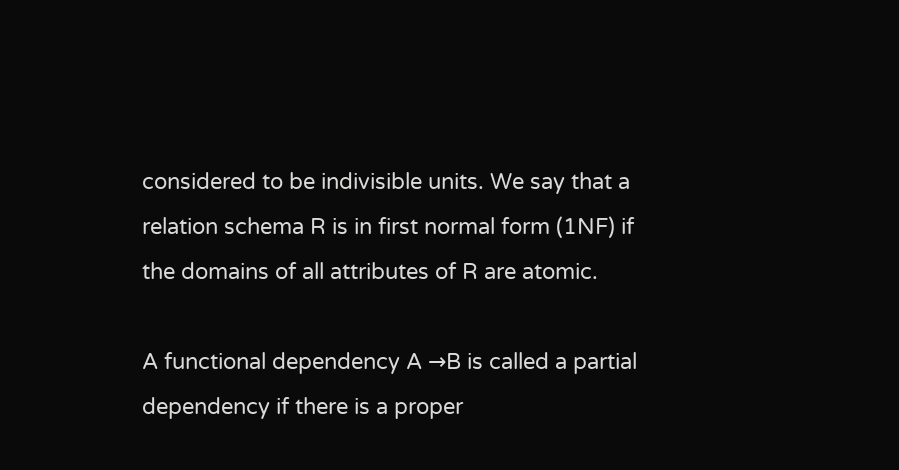considered to be indivisible units. We say that a relation schema R is in first normal form (1NF) if the domains of all attributes of R are atomic.

A functional dependency A →B is called a partial dependency if there is a proper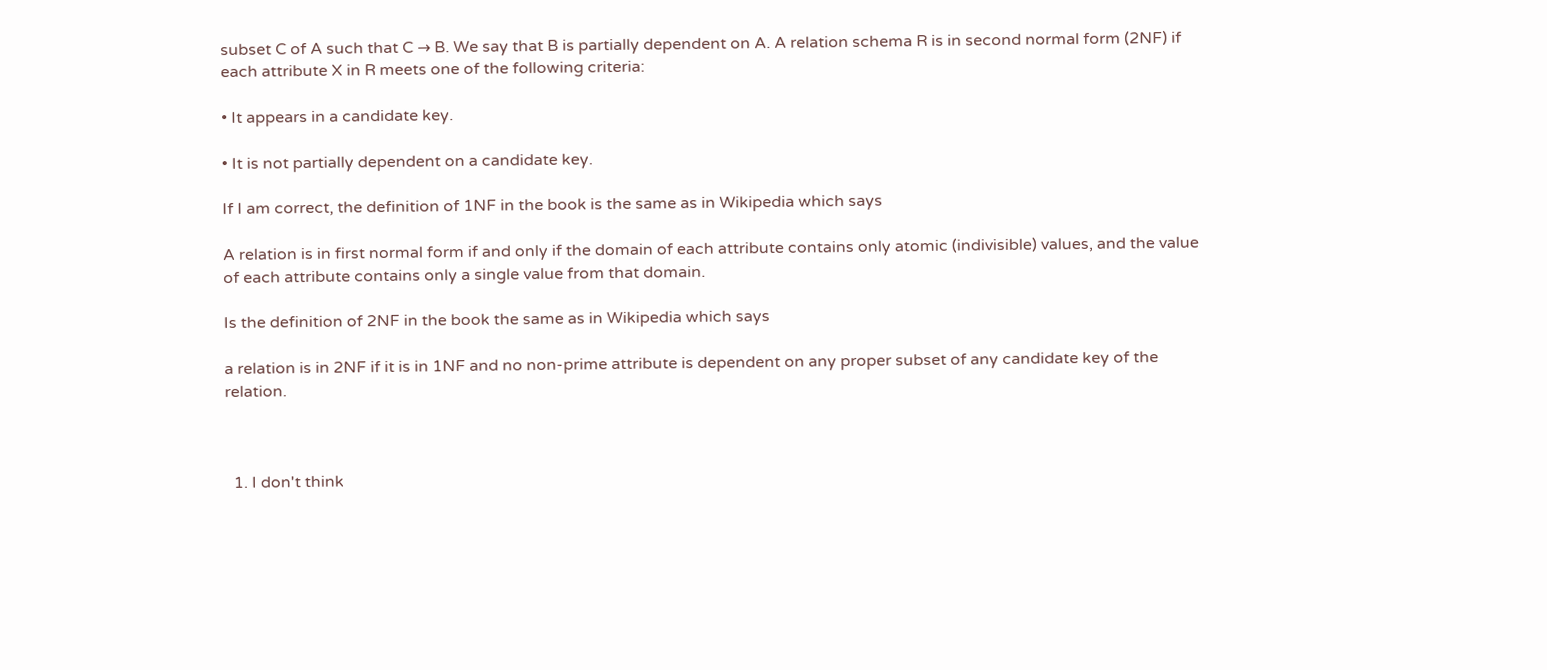subset C of A such that C → B. We say that B is partially dependent on A. A relation schema R is in second normal form (2NF) if each attribute X in R meets one of the following criteria:

• It appears in a candidate key.

• It is not partially dependent on a candidate key.

If I am correct, the definition of 1NF in the book is the same as in Wikipedia which says

A relation is in first normal form if and only if the domain of each attribute contains only atomic (indivisible) values, and the value of each attribute contains only a single value from that domain.

Is the definition of 2NF in the book the same as in Wikipedia which says

a relation is in 2NF if it is in 1NF and no non-prime attribute is dependent on any proper subset of any candidate key of the relation.



  1. I don't think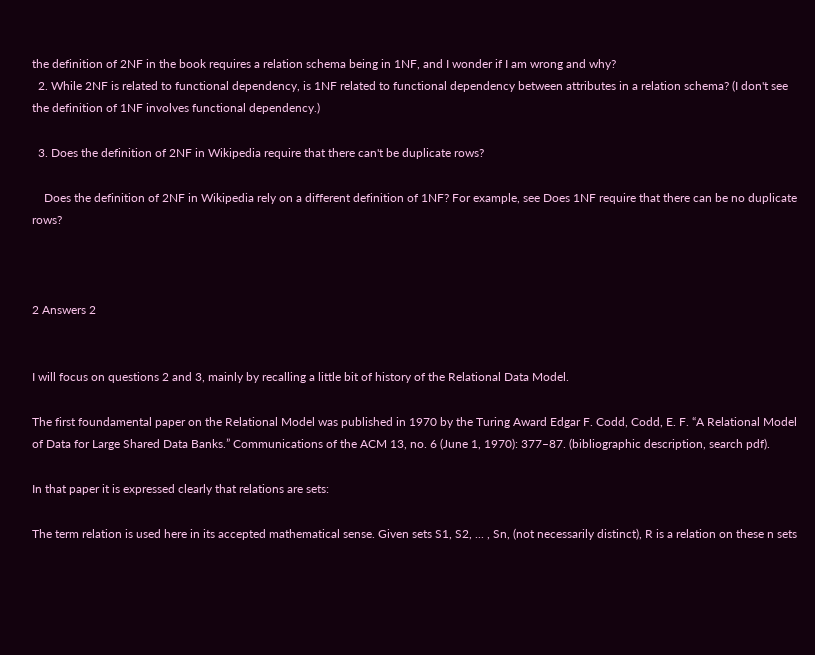the definition of 2NF in the book requires a relation schema being in 1NF, and I wonder if I am wrong and why?
  2. While 2NF is related to functional dependency, is 1NF related to functional dependency between attributes in a relation schema? (I don't see the definition of 1NF involves functional dependency.)

  3. Does the definition of 2NF in Wikipedia require that there can't be duplicate rows?

    Does the definition of 2NF in Wikipedia rely on a different definition of 1NF? For example, see Does 1NF require that there can be no duplicate rows?



2 Answers 2


I will focus on questions 2 and 3, mainly by recalling a little bit of history of the Relational Data Model.

The first foundamental paper on the Relational Model was published in 1970 by the Turing Award Edgar F. Codd, Codd, E. F. “A Relational Model of Data for Large Shared Data Banks.” Communications of the ACM 13, no. 6 (June 1, 1970): 377–87. (bibliographic description, search pdf).

In that paper it is expressed clearly that relations are sets:

The term relation is used here in its accepted mathematical sense. Given sets S1, S2, ... , Sn, (not necessarily distinct), R is a relation on these n sets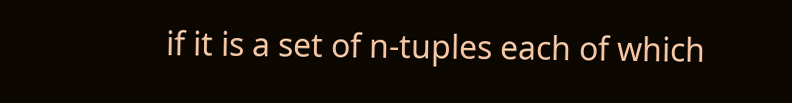if it is a set of n-tuples each of which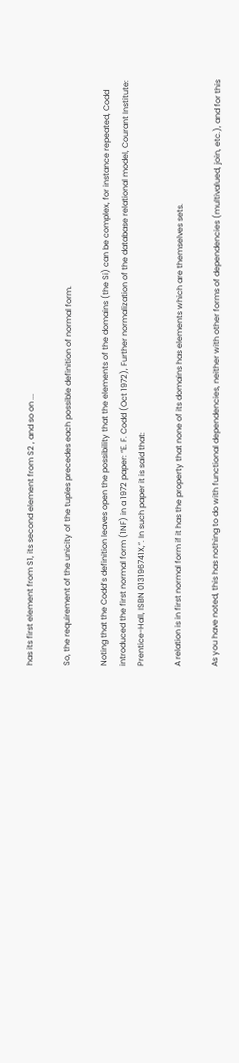has its first element from S1, its second element from S2 , and so on ...

So, the requirement of the unicity of the tuples precedes each possible definition of normal form.

Noting that the Codd’s definition leaves open the possibility that the elements of the domains (the Si) can be complex, for instance repeated, Codd introduced the first normal form (1NF) in a 1972 paper: “E. F. Codd (Oct 1972), Further normalization of the database relational model, Courant Institute: Prentice-Hall, ISBN 013196741X,”. In such paper it is said that:

A relation is in first normal form if it has the property that none of its domains has elements which are themselves sets.

As you have noted, this has nothing to do with functional dependencies, neither with other forms of dependencies (multivalued, join, etc.), and for this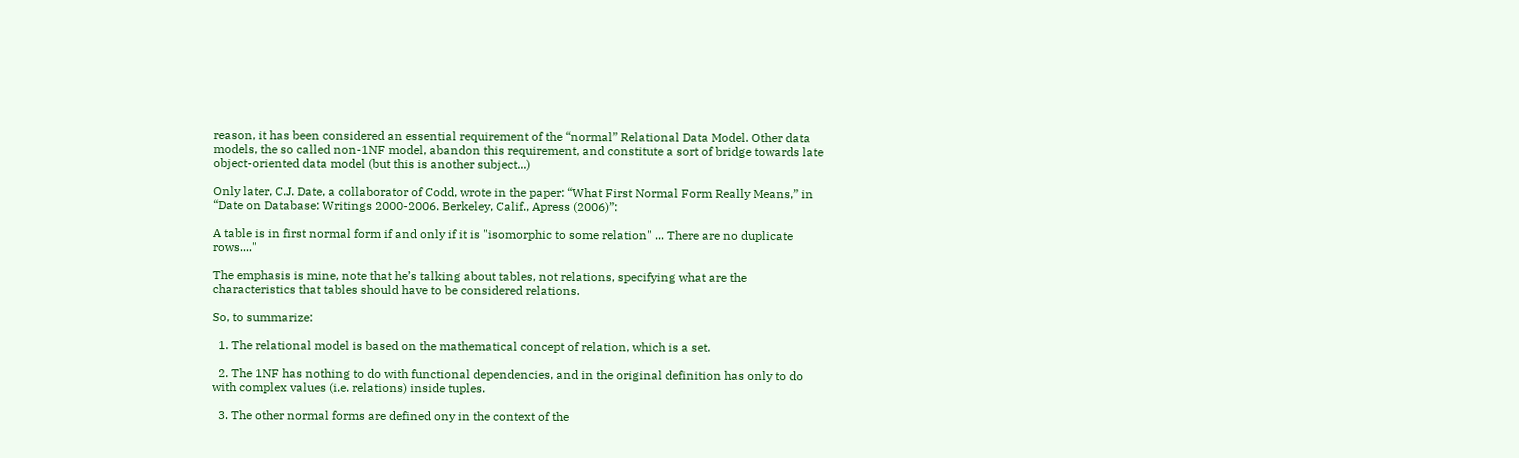reason, it has been considered an essential requirement of the “normal” Relational Data Model. Other data models, the so called non-1NF model, abandon this requirement, and constitute a sort of bridge towards late object-oriented data model (but this is another subject...)

Only later, C.J. Date, a collaborator of Codd, wrote in the paper: “What First Normal Form Really Means,” in “Date on Database: Writings 2000-2006. Berkeley, Calif., Apress (2006)”:

A table is in first normal form if and only if it is "isomorphic to some relation" ... There are no duplicate rows...."

The emphasis is mine, note that he’s talking about tables, not relations, specifying what are the characteristics that tables should have to be considered relations.

So, to summarize:

  1. The relational model is based on the mathematical concept of relation, which is a set.

  2. The 1NF has nothing to do with functional dependencies, and in the original definition has only to do with complex values (i.e. relations) inside tuples.

  3. The other normal forms are defined ony in the context of the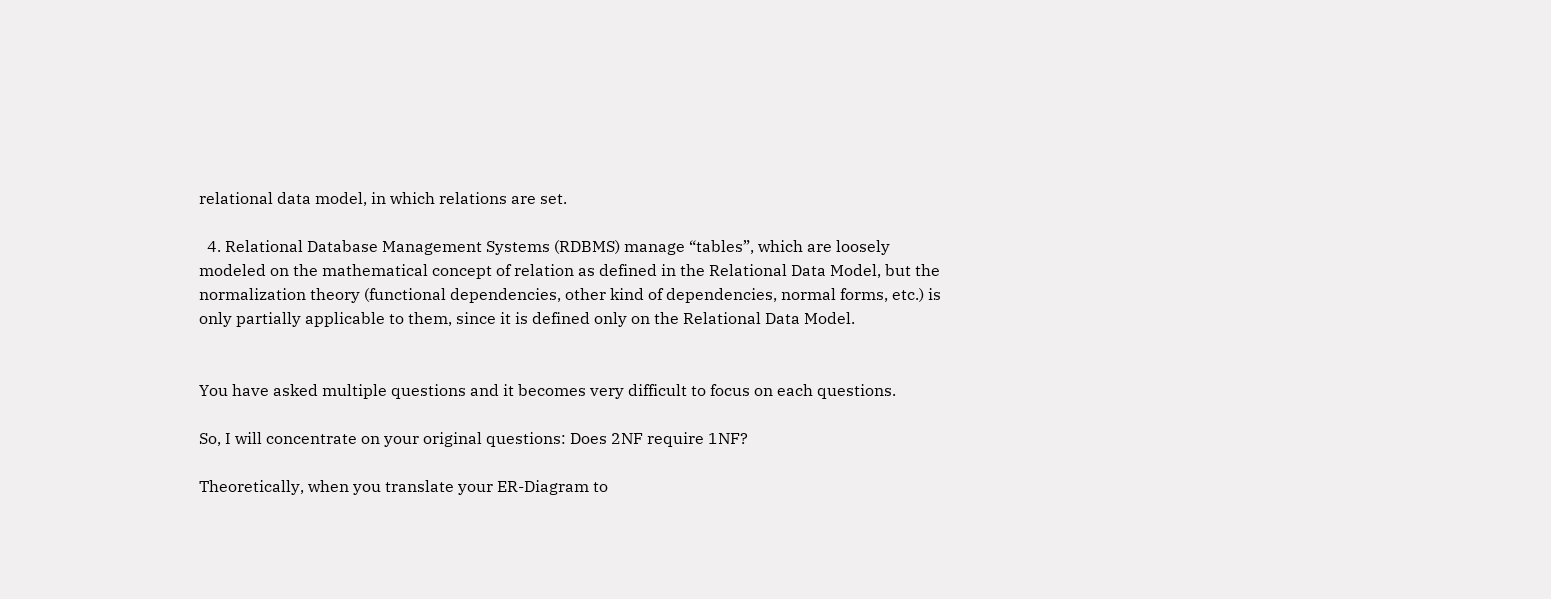relational data model, in which relations are set.

  4. Relational Database Management Systems (RDBMS) manage “tables”, which are loosely modeled on the mathematical concept of relation as defined in the Relational Data Model, but the normalization theory (functional dependencies, other kind of dependencies, normal forms, etc.) is only partially applicable to them, since it is defined only on the Relational Data Model.


You have asked multiple questions and it becomes very difficult to focus on each questions.

So, I will concentrate on your original questions: Does 2NF require 1NF?

Theoretically, when you translate your ER-Diagram to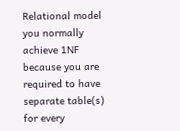Relational model you normally achieve 1NF because you are required to have separate table(s) for every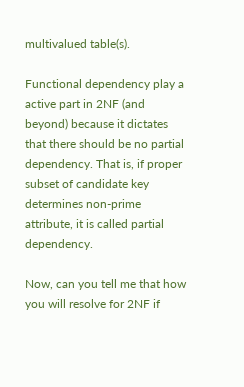multivalued table(s).

Functional dependency play a active part in 2NF (and beyond) because it dictates that there should be no partial dependency. That is, if proper subset of candidate key determines non-prime attribute, it is called partial dependency.

Now, can you tell me that how you will resolve for 2NF if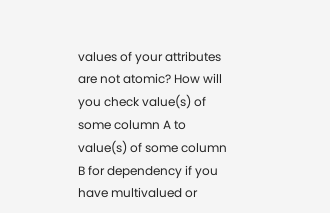values of your attributes are not atomic? How will you check value(s) of some column A to value(s) of some column B for dependency if you have multivalued or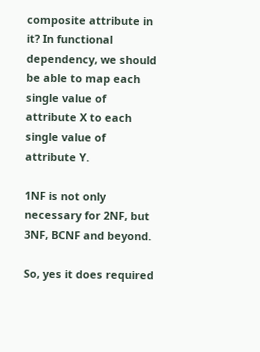composite attribute in it? In functional dependency, we should be able to map each single value of attribute X to each single value of attribute Y.

1NF is not only necessary for 2NF, but 3NF, BCNF and beyond.

So, yes it does required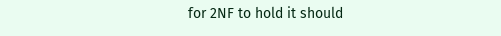for 2NF to hold it should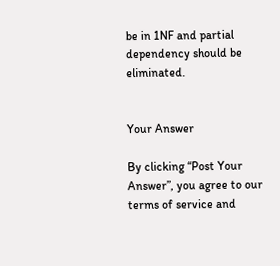be in 1NF and partial dependency should be eliminated.


Your Answer

By clicking “Post Your Answer”, you agree to our terms of service and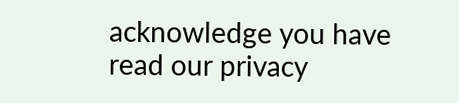acknowledge you have read our privacy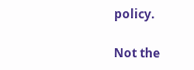policy.

Not the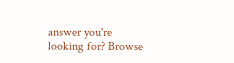answer you're looking for? Browse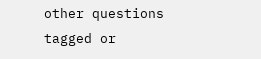other questions tagged or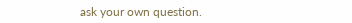ask your own question.